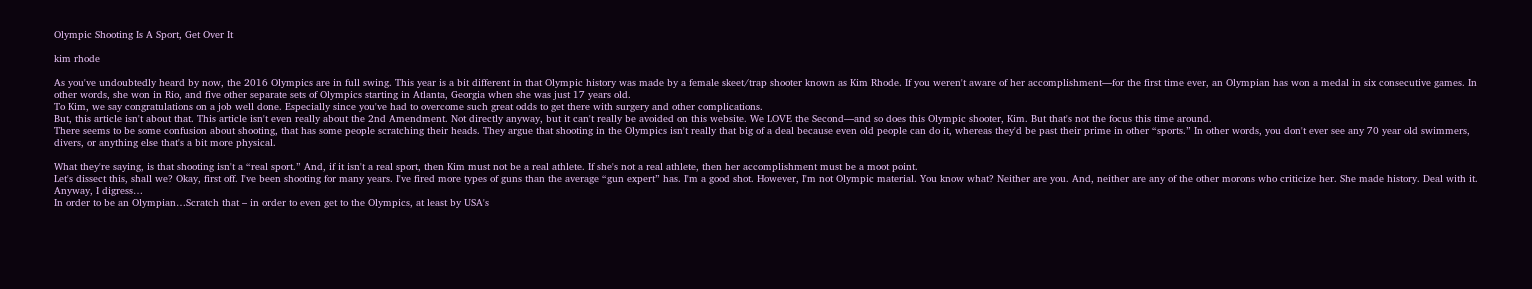Olympic Shooting Is A Sport, Get Over It

kim rhode

As you've undoubtedly heard by now, the 2016 Olympics are in full swing. This year is a bit different in that Olympic history was made by a female skeet/trap shooter known as Kim Rhode. If you weren't aware of her accomplishment—for the first time ever, an Olympian has won a medal in six consecutive games. In other words, she won in Rio, and five other separate sets of Olympics starting in Atlanta, Georgia when she was just 17 years old.
To Kim, we say congratulations on a job well done. Especially since you've had to overcome such great odds to get there with surgery and other complications.
But, this article isn't about that. This article isn't even really about the 2nd Amendment. Not directly anyway, but it can't really be avoided on this website. We LOVE the Second—and so does this Olympic shooter, Kim. But that's not the focus this time around.
There seems to be some confusion about shooting, that has some people scratching their heads. They argue that shooting in the Olympics isn't really that big of a deal because even old people can do it, whereas they'd be past their prime in other “sports.” In other words, you don't ever see any 70 year old swimmers, divers, or anything else that's a bit more physical.

What they're saying, is that shooting isn't a “real sport.” And, if it isn't a real sport, then Kim must not be a real athlete. If she's not a real athlete, then her accomplishment must be a moot point.
Let's dissect this, shall we? Okay, first off. I've been shooting for many years. I've fired more types of guns than the average “gun expert” has. I'm a good shot. However, I'm not Olympic material. You know what? Neither are you. And, neither are any of the other morons who criticize her. She made history. Deal with it.
Anyway, I digress…
In order to be an Olympian…Scratch that – in order to even get to the Olympics, at least by USA's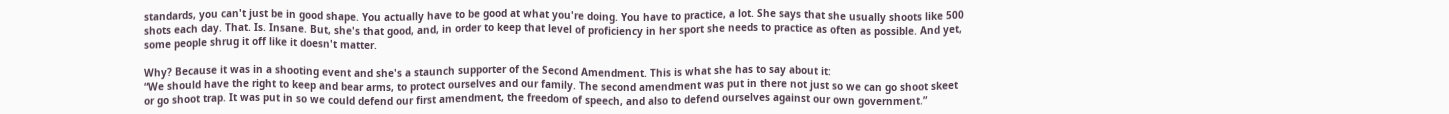standards, you can't just be in good shape. You actually have to be good at what you're doing. You have to practice, a lot. She says that she usually shoots like 500 shots each day. That. Is. Insane. But, she's that good, and, in order to keep that level of proficiency in her sport she needs to practice as often as possible. And yet, some people shrug it off like it doesn't matter.

Why? Because it was in a shooting event and she's a staunch supporter of the Second Amendment. This is what she has to say about it:
“We should have the right to keep and bear arms, to protect ourselves and our family. The second amendment was put in there not just so we can go shoot skeet or go shoot trap. It was put in so we could defend our first amendment, the freedom of speech, and also to defend ourselves against our own government.”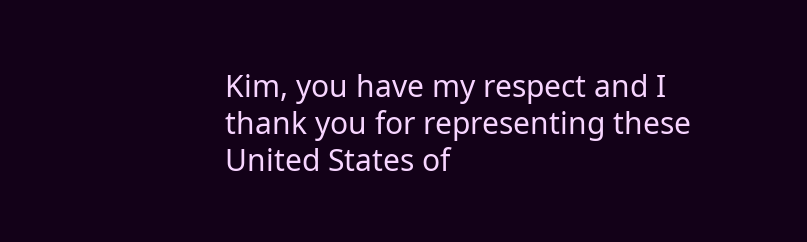Kim, you have my respect and I thank you for representing these United States of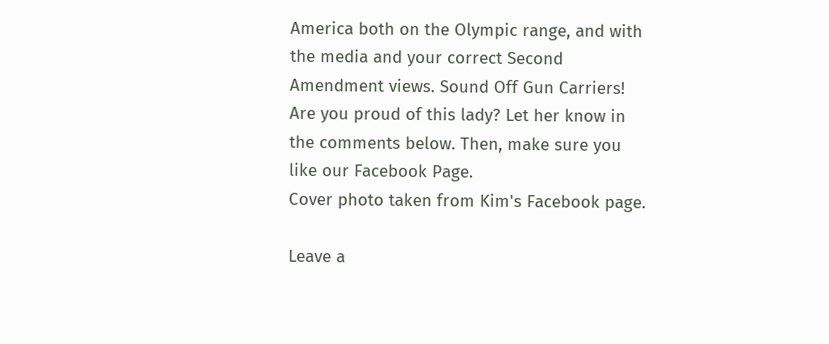America both on the Olympic range, and with the media and your correct Second Amendment views. Sound Off Gun Carriers! Are you proud of this lady? Let her know in the comments below. Then, make sure you like our Facebook Page.
Cover photo taken from Kim's Facebook page.

Leave a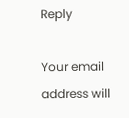Reply

Your email address will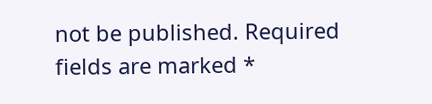not be published. Required fields are marked *